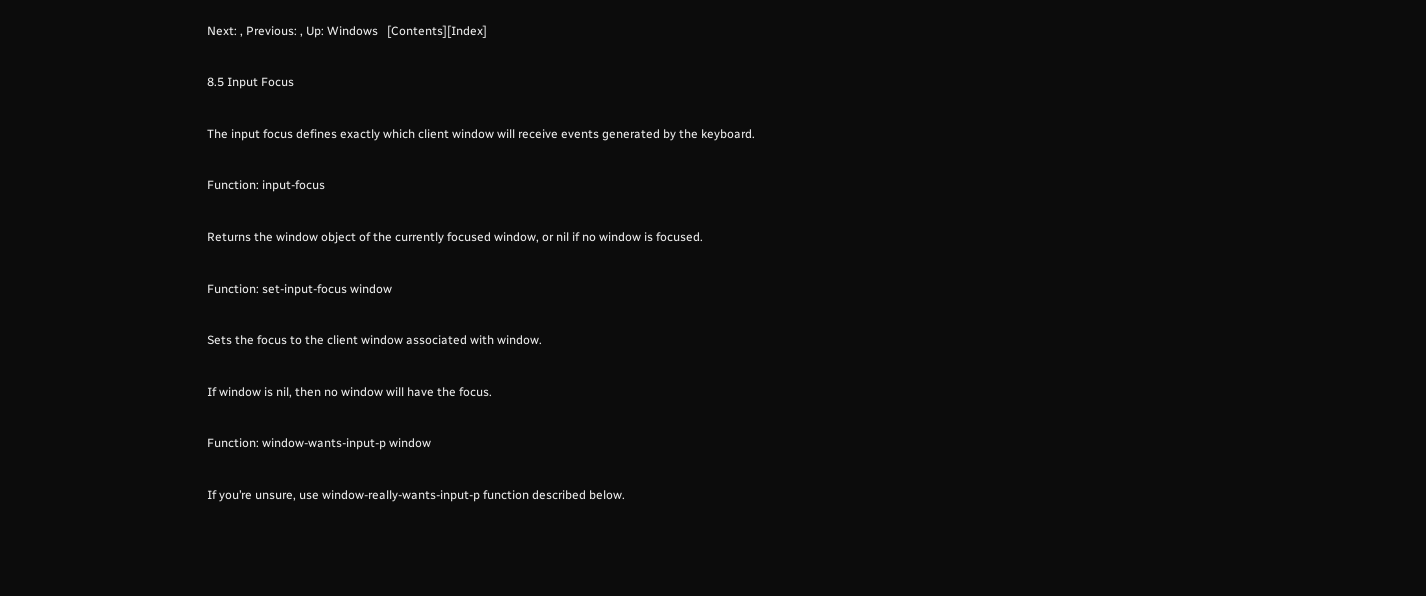Next: , Previous: , Up: Windows   [Contents][Index]

8.5 Input Focus

The input focus defines exactly which client window will receive events generated by the keyboard.

Function: input-focus

Returns the window object of the currently focused window, or nil if no window is focused.

Function: set-input-focus window

Sets the focus to the client window associated with window.

If window is nil, then no window will have the focus.

Function: window-wants-input-p window

If you’re unsure, use window-really-wants-input-p function described below.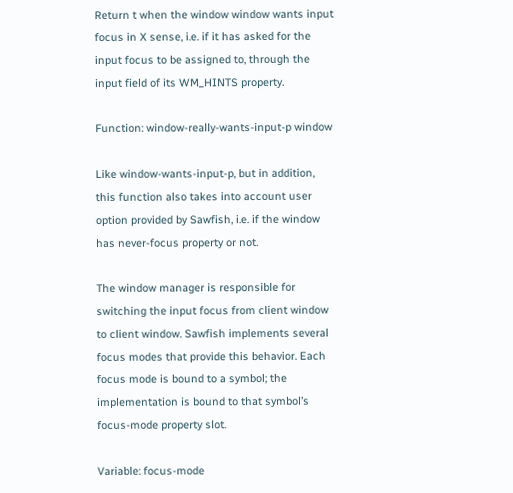Return t when the window window wants input focus in X sense, i.e. if it has asked for the input focus to be assigned to, through the input field of its WM_HINTS property.

Function: window-really-wants-input-p window

Like window-wants-input-p, but in addition, this function also takes into account user option provided by Sawfish, i.e. if the window has never-focus property or not.

The window manager is responsible for switching the input focus from client window to client window. Sawfish implements several focus modes that provide this behavior. Each focus mode is bound to a symbol; the implementation is bound to that symbol’s focus-mode property slot.

Variable: focus-mode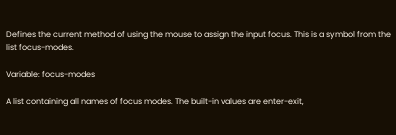Defines the current method of using the mouse to assign the input focus. This is a symbol from the list focus-modes.

Variable: focus-modes

A list containing all names of focus modes. The built-in values are enter-exit,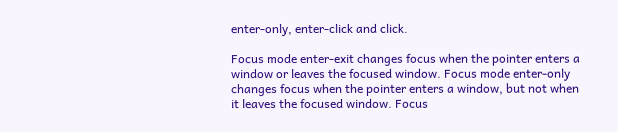enter-only, enter-click and click.

Focus mode enter-exit changes focus when the pointer enters a window or leaves the focused window. Focus mode enter-only changes focus when the pointer enters a window, but not when it leaves the focused window. Focus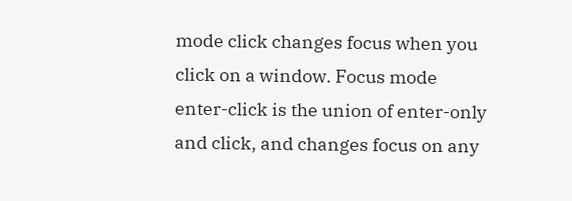mode click changes focus when you click on a window. Focus mode enter-click is the union of enter-only and click, and changes focus on any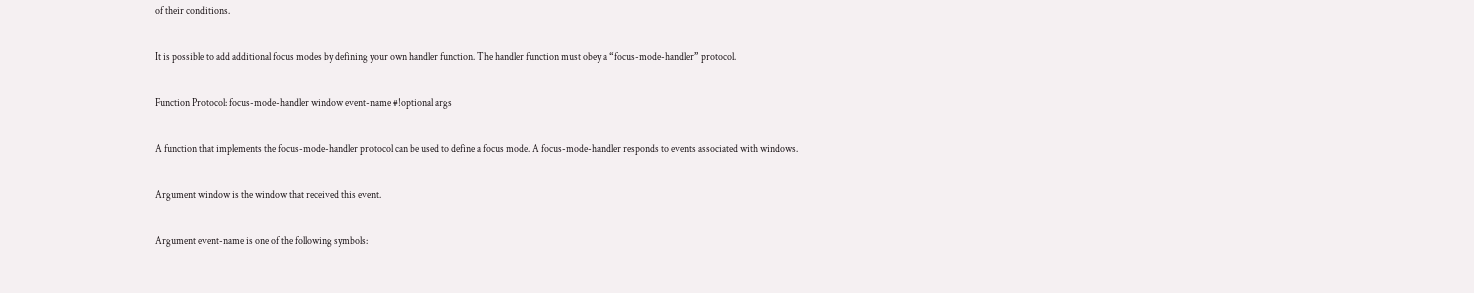of their conditions.

It is possible to add additional focus modes by defining your own handler function. The handler function must obey a “focus-mode-handler” protocol.

Function Protocol: focus-mode-handler window event-name #!optional args

A function that implements the focus-mode-handler protocol can be used to define a focus mode. A focus-mode-handler responds to events associated with windows.

Argument window is the window that received this event.

Argument event-name is one of the following symbols: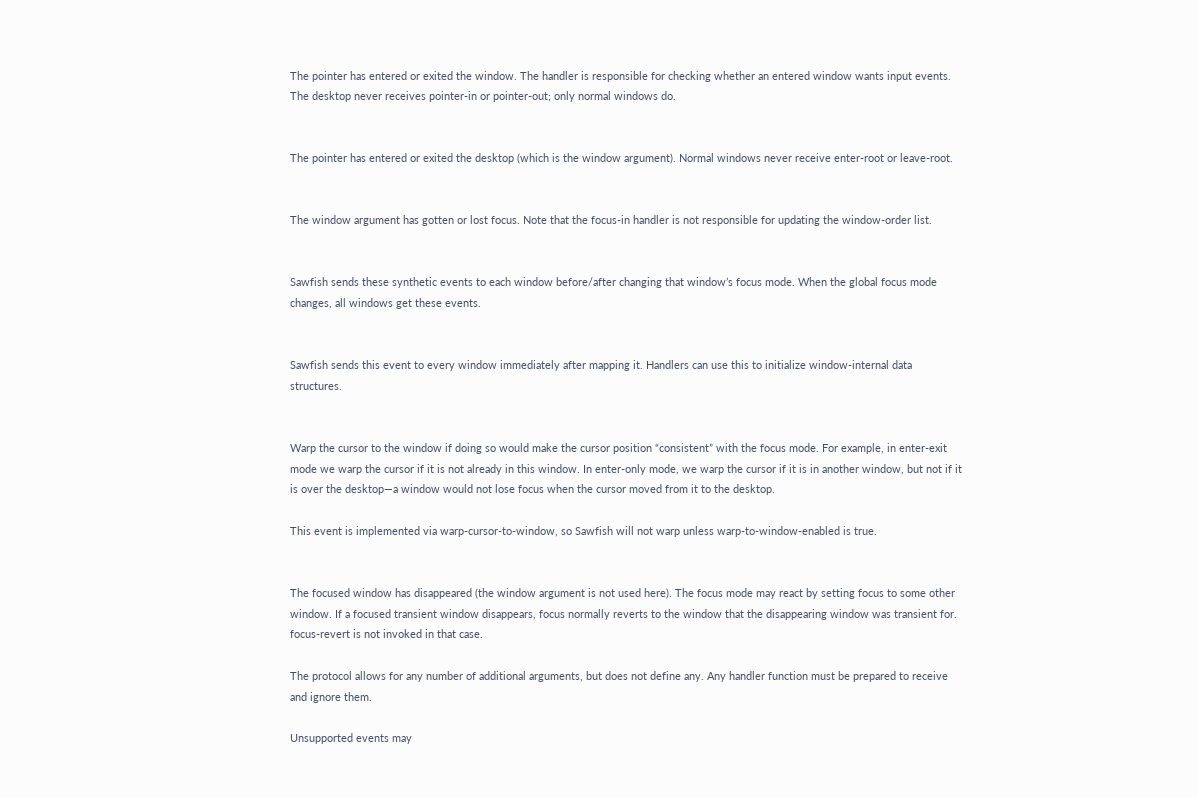The pointer has entered or exited the window. The handler is responsible for checking whether an entered window wants input events. The desktop never receives pointer-in or pointer-out; only normal windows do.


The pointer has entered or exited the desktop (which is the window argument). Normal windows never receive enter-root or leave-root.


The window argument has gotten or lost focus. Note that the focus-in handler is not responsible for updating the window-order list.


Sawfish sends these synthetic events to each window before/after changing that window’s focus mode. When the global focus mode changes, all windows get these events.


Sawfish sends this event to every window immediately after mapping it. Handlers can use this to initialize window-internal data structures.


Warp the cursor to the window if doing so would make the cursor position “consistent” with the focus mode. For example, in enter-exit mode we warp the cursor if it is not already in this window. In enter-only mode, we warp the cursor if it is in another window, but not if it is over the desktop—a window would not lose focus when the cursor moved from it to the desktop.

This event is implemented via warp-cursor-to-window, so Sawfish will not warp unless warp-to-window-enabled is true.


The focused window has disappeared (the window argument is not used here). The focus mode may react by setting focus to some other window. If a focused transient window disappears, focus normally reverts to the window that the disappearing window was transient for. focus-revert is not invoked in that case.

The protocol allows for any number of additional arguments, but does not define any. Any handler function must be prepared to receive and ignore them.

Unsupported events may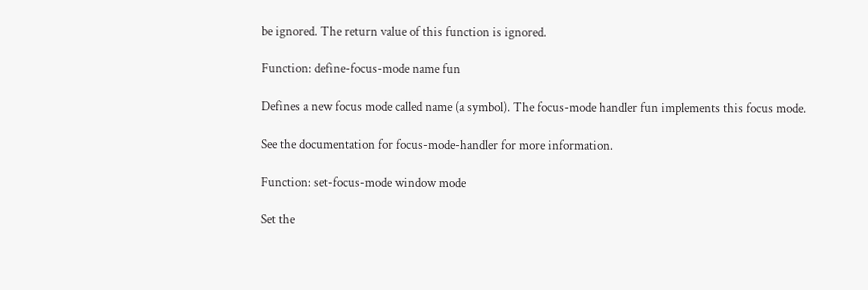be ignored. The return value of this function is ignored.

Function: define-focus-mode name fun

Defines a new focus mode called name (a symbol). The focus-mode handler fun implements this focus mode.

See the documentation for focus-mode-handler for more information.

Function: set-focus-mode window mode

Set the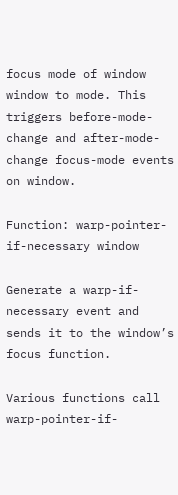focus mode of window window to mode. This triggers before-mode-change and after-mode-change focus-mode events on window.

Function: warp-pointer-if-necessary window

Generate a warp-if-necessary event and sends it to the window’s focus function.

Various functions call warp-pointer-if-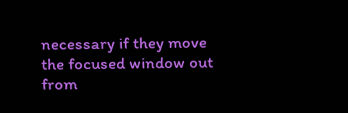necessary if they move the focused window out from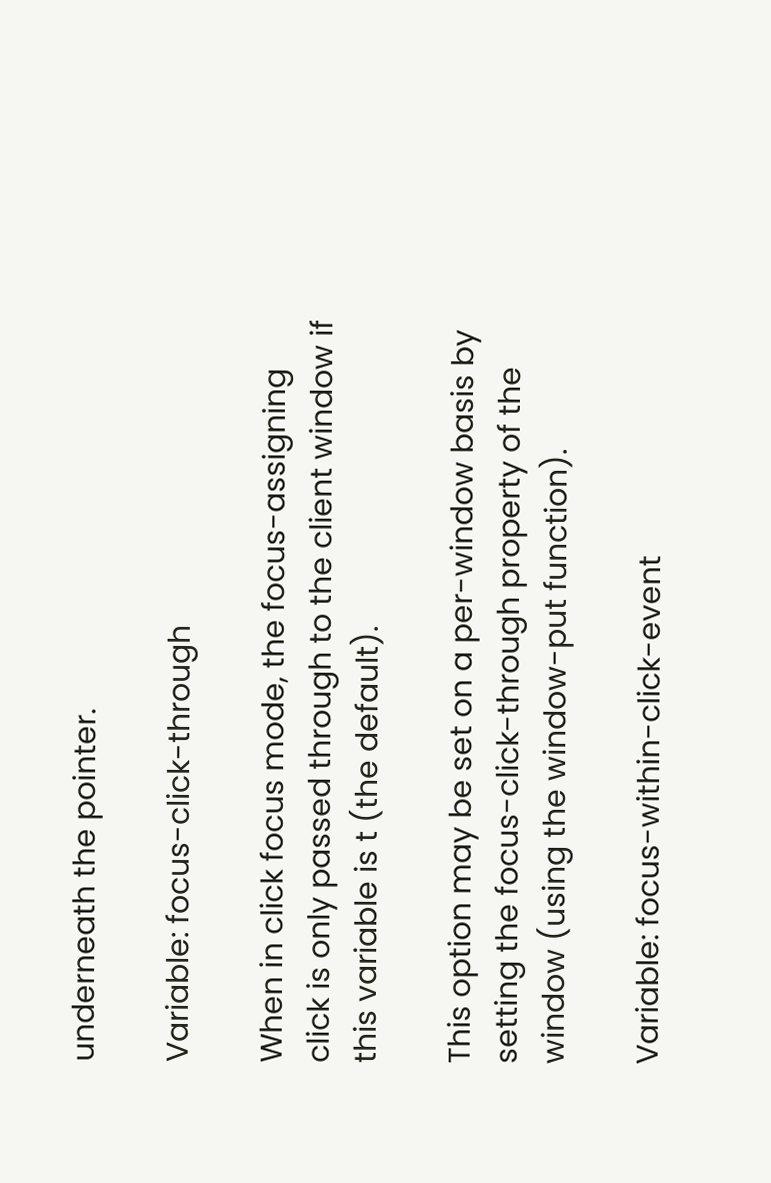underneath the pointer.

Variable: focus-click-through

When in click focus mode, the focus-assigning click is only passed through to the client window if this variable is t (the default).

This option may be set on a per-window basis by setting the focus-click-through property of the window (using the window-put function).

Variable: focus-within-click-event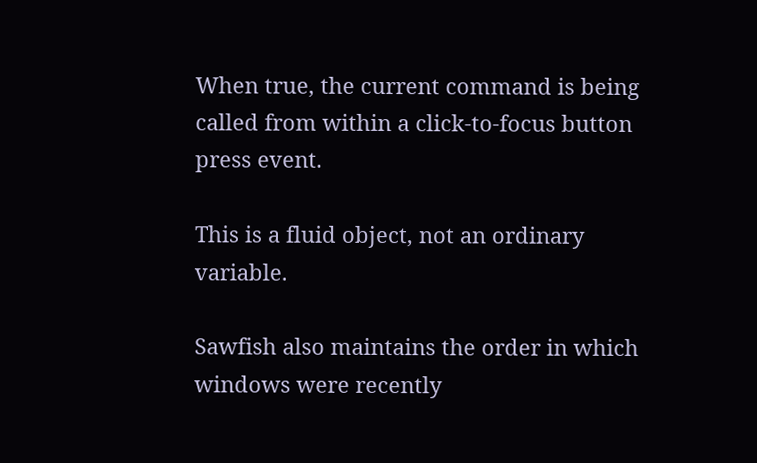When true, the current command is being called from within a click-to-focus button press event.

This is a fluid object, not an ordinary variable.

Sawfish also maintains the order in which windows were recently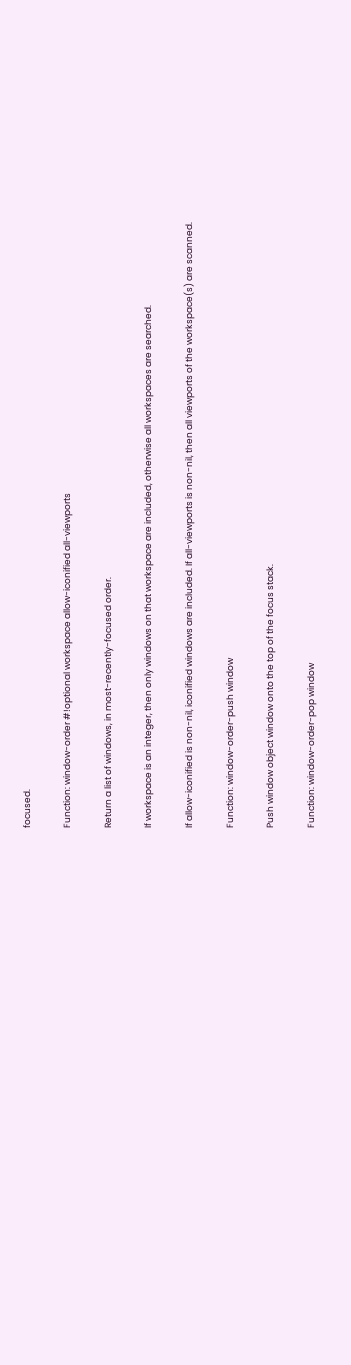focused.

Function: window-order #!optional workspace allow-iconified all-viewports

Return a list of windows, in most-recently-focused order.

If workspace is an integer, then only windows on that workspace are included, otherwise all workspaces are searched.

If allow-iconified is non-nil, iconified windows are included. If all-viewports is non-nil, then all viewports of the workspace(s) are scanned.

Function: window-order-push window

Push window object window onto the top of the focus stack.

Function: window-order-pop window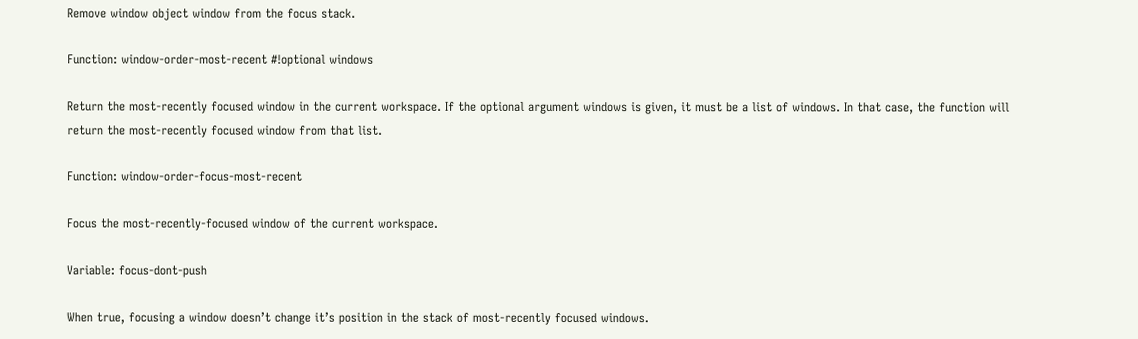Remove window object window from the focus stack.

Function: window-order-most-recent #!optional windows

Return the most-recently focused window in the current workspace. If the optional argument windows is given, it must be a list of windows. In that case, the function will return the most-recently focused window from that list.

Function: window-order-focus-most-recent

Focus the most-recently-focused window of the current workspace.

Variable: focus-dont-push

When true, focusing a window doesn’t change it’s position in the stack of most-recently focused windows.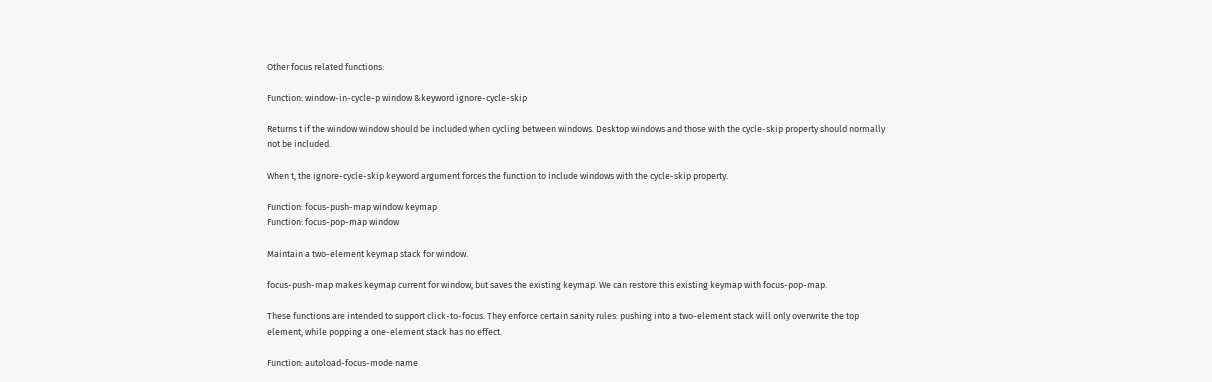Other focus related functions:

Function: window-in-cycle-p window &keyword ignore-cycle-skip

Returns t if the window window should be included when cycling between windows. Desktop windows and those with the cycle-skip property should normally not be included.

When t, the ignore-cycle-skip keyword argument forces the function to include windows with the cycle-skip property.

Function: focus-push-map window keymap
Function: focus-pop-map window

Maintain a two-element keymap stack for window.

focus-push-map makes keymap current for window, but saves the existing keymap. We can restore this existing keymap with focus-pop-map.

These functions are intended to support click-to-focus. They enforce certain sanity rules: pushing into a two-element stack will only overwrite the top element, while popping a one-element stack has no effect.

Function: autoload-focus-mode name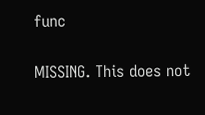func

MISSING. This does not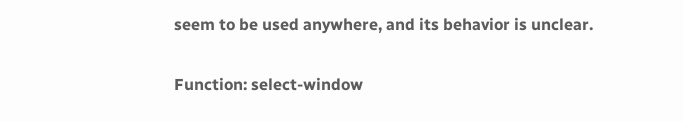seem to be used anywhere, and its behavior is unclear.

Function: select-window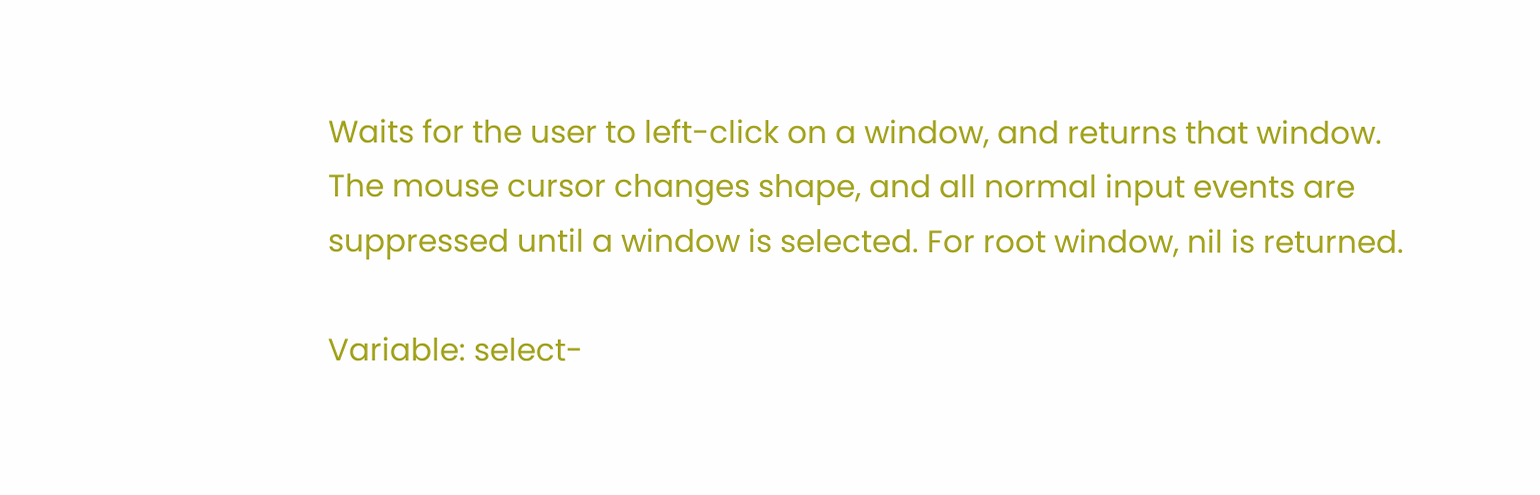Waits for the user to left-click on a window, and returns that window. The mouse cursor changes shape, and all normal input events are suppressed until a window is selected. For root window, nil is returned.

Variable: select-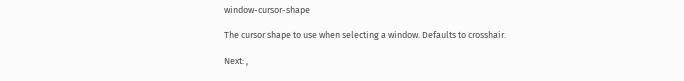window-cursor-shape

The cursor shape to use when selecting a window. Defaults to crosshair.

Next: ,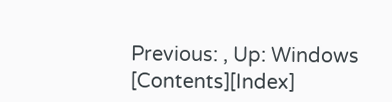Previous: , Up: Windows   [Contents][Index]